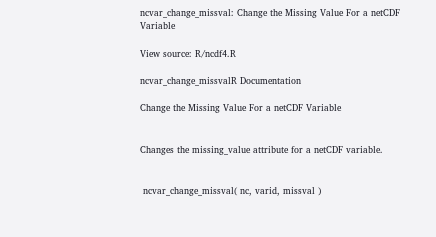ncvar_change_missval: Change the Missing Value For a netCDF Variable

View source: R/ncdf4.R

ncvar_change_missvalR Documentation

Change the Missing Value For a netCDF Variable


Changes the missing_value attribute for a netCDF variable.


 ncvar_change_missval( nc, varid, missval )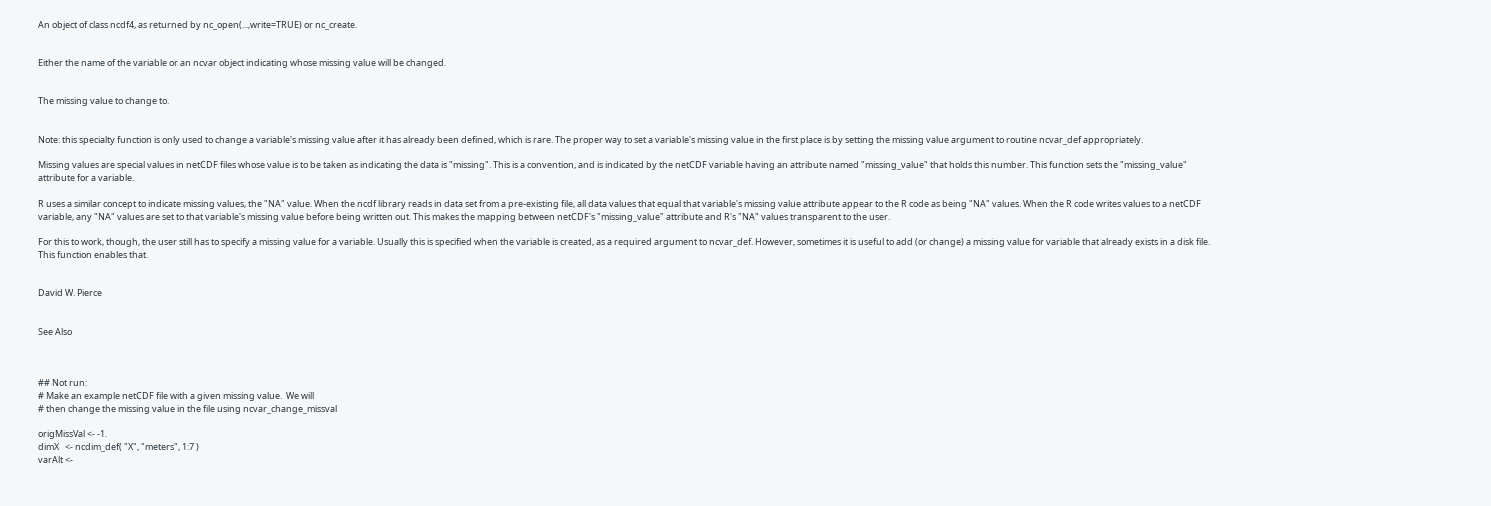An object of class ncdf4, as returned by nc_open(...,write=TRUE) or nc_create.


Either the name of the variable or an ncvar object indicating whose missing value will be changed.


The missing value to change to.


Note: this specialty function is only used to change a variable's missing value after it has already been defined, which is rare. The proper way to set a variable's missing value in the first place is by setting the missing value argument to routine ncvar_def appropriately.

Missing values are special values in netCDF files whose value is to be taken as indicating the data is "missing". This is a convention, and is indicated by the netCDF variable having an attribute named "missing_value" that holds this number. This function sets the "missing_value" attribute for a variable.

R uses a similar concept to indicate missing values, the "NA" value. When the ncdf library reads in data set from a pre-existing file, all data values that equal that variable's missing value attribute appear to the R code as being "NA" values. When the R code writes values to a netCDF variable, any "NA" values are set to that variable's missing value before being written out. This makes the mapping between netCDF's "missing_value" attribute and R's "NA" values transparent to the user.

For this to work, though, the user still has to specify a missing value for a variable. Usually this is specified when the variable is created, as a required argument to ncvar_def. However, sometimes it is useful to add (or change) a missing value for variable that already exists in a disk file. This function enables that.


David W. Pierce


See Also



## Not run:
# Make an example netCDF file with a given missing value.  We will
# then change the missing value in the file using ncvar_change_missval

origMissVal <- -1.
dimX   <- ncdim_def( "X", "meters", 1:7 )
varAlt <-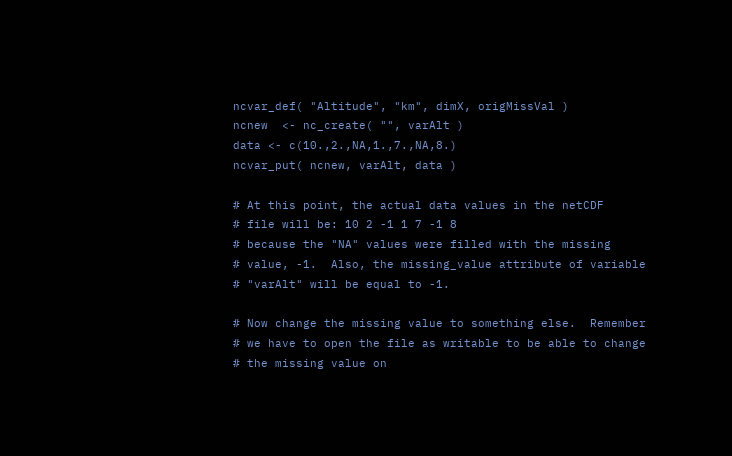ncvar_def( "Altitude", "km", dimX, origMissVal )
ncnew  <- nc_create( "", varAlt )
data <- c(10.,2.,NA,1.,7.,NA,8.)
ncvar_put( ncnew, varAlt, data )

# At this point, the actual data values in the netCDF
# file will be: 10 2 -1 1 7 -1 8
# because the "NA" values were filled with the missing
# value, -1.  Also, the missing_value attribute of variable
# "varAlt" will be equal to -1.

# Now change the missing value to something else.  Remember
# we have to open the file as writable to be able to change
# the missing value on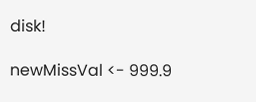disk!

newMissVal <- 999.9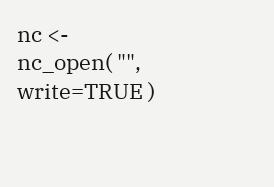nc <- nc_open( "", write=TRUE )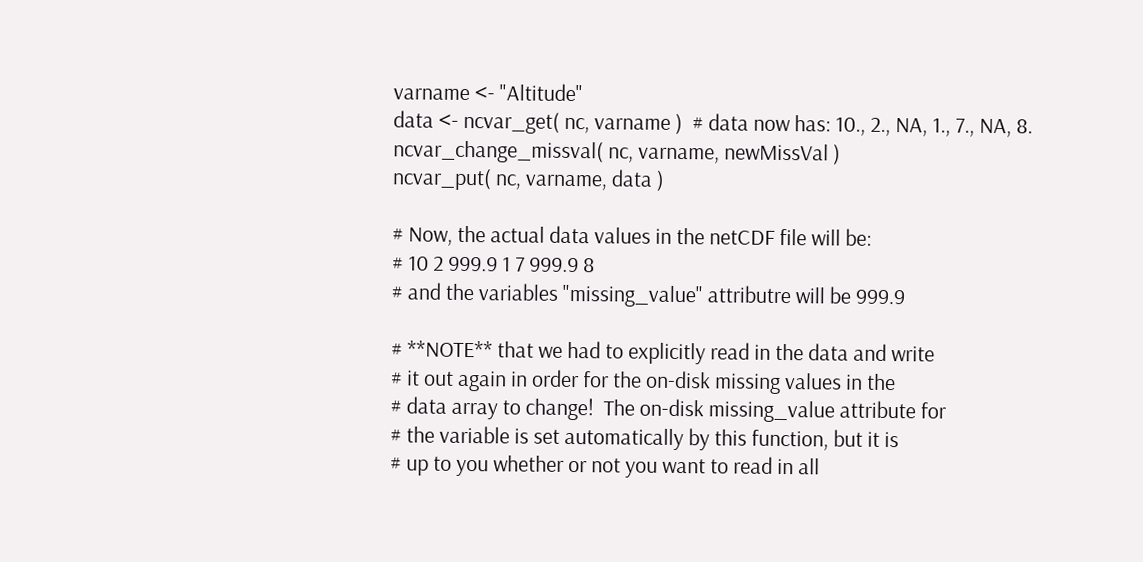varname <- "Altitude"
data <- ncvar_get( nc, varname )  # data now has: 10., 2., NA, 1., 7., NA, 8.
ncvar_change_missval( nc, varname, newMissVal )
ncvar_put( nc, varname, data )

# Now, the actual data values in the netCDF file will be:
# 10 2 999.9 1 7 999.9 8
# and the variables "missing_value" attributre will be 999.9

# **NOTE** that we had to explicitly read in the data and write
# it out again in order for the on-disk missing values in the
# data array to change!  The on-disk missing_value attribute for
# the variable is set automatically by this function, but it is
# up to you whether or not you want to read in all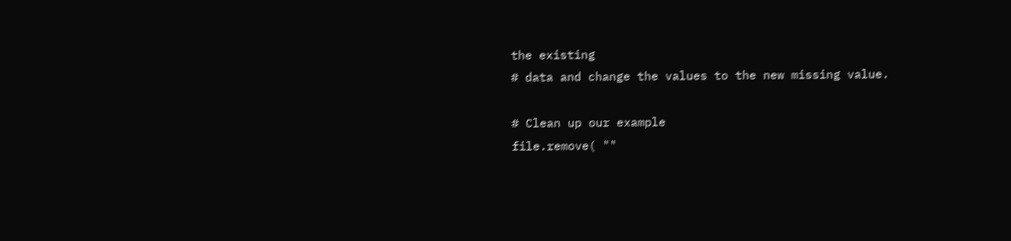the existing
# data and change the values to the new missing value.

# Clean up our example
file.remove( ""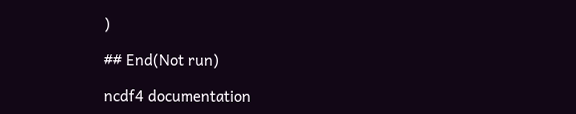)

## End(Not run)

ncdf4 documentation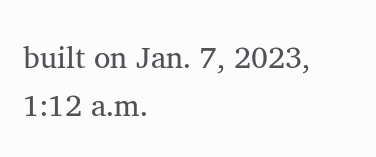built on Jan. 7, 2023, 1:12 a.m.